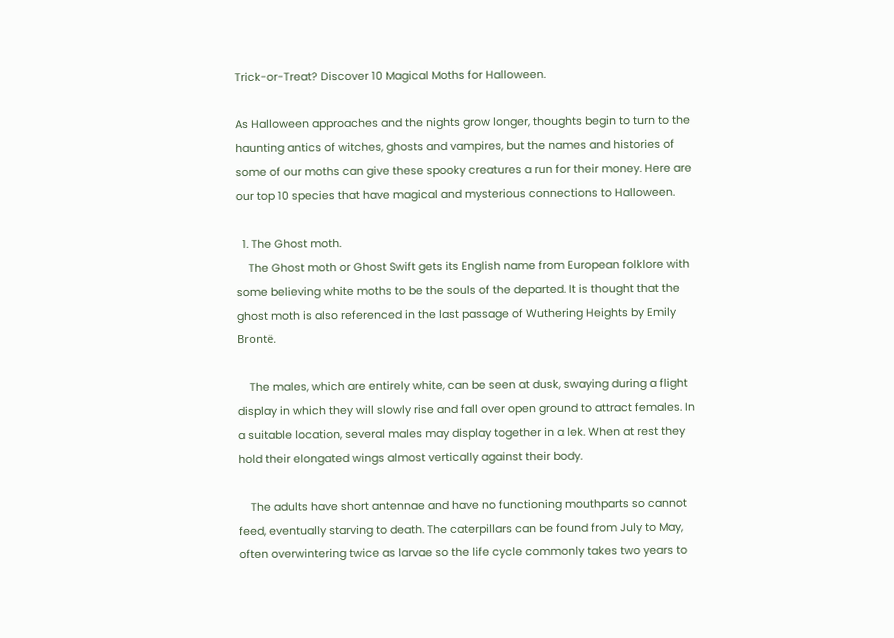Trick-or-Treat? Discover 10 Magical Moths for Halloween.

As Halloween approaches and the nights grow longer, thoughts begin to turn to the haunting antics of witches, ghosts and vampires, but the names and histories of some of our moths can give these spooky creatures a run for their money. Here are our top 10 species that have magical and mysterious connections to Halloween.

  1. The Ghost moth.
    The Ghost moth or Ghost Swift gets its English name from European folklore with some believing white moths to be the souls of the departed. It is thought that the ghost moth is also referenced in the last passage of Wuthering Heights by Emily Brontë.

    The males, which are entirely white, can be seen at dusk, swaying during a flight display in which they will slowly rise and fall over open ground to attract females. In a suitable location, several males may display together in a lek. When at rest they hold their elongated wings almost vertically against their body.

    The adults have short antennae and have no functioning mouthparts so cannot feed, eventually starving to death. The caterpillars can be found from July to May, often overwintering twice as larvae so the life cycle commonly takes two years to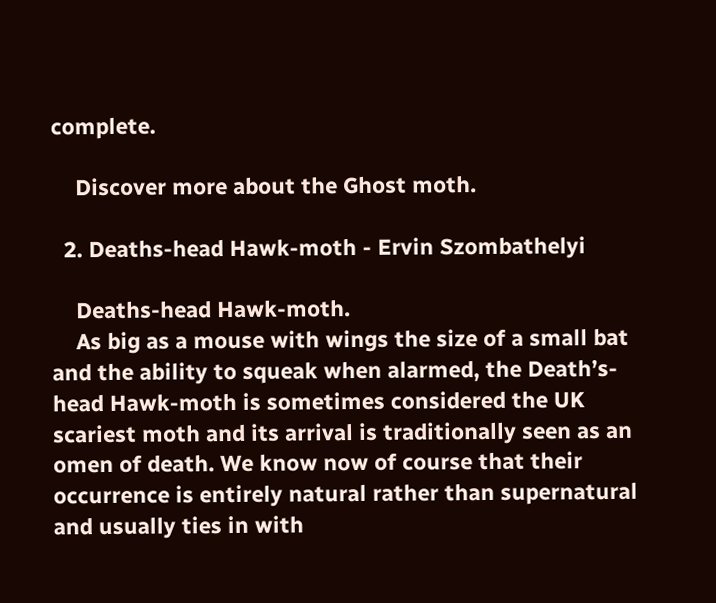complete.

    Discover more about the Ghost moth.

  2. Deaths-head Hawk-moth - Ervin Szombathelyi

    Deaths-head Hawk-moth.
    As big as a mouse with wings the size of a small bat and the ability to squeak when alarmed, the Death’s-head Hawk-moth is sometimes considered the UK scariest moth and its arrival is traditionally seen as an omen of death. We know now of course that their occurrence is entirely natural rather than supernatural and usually ties in with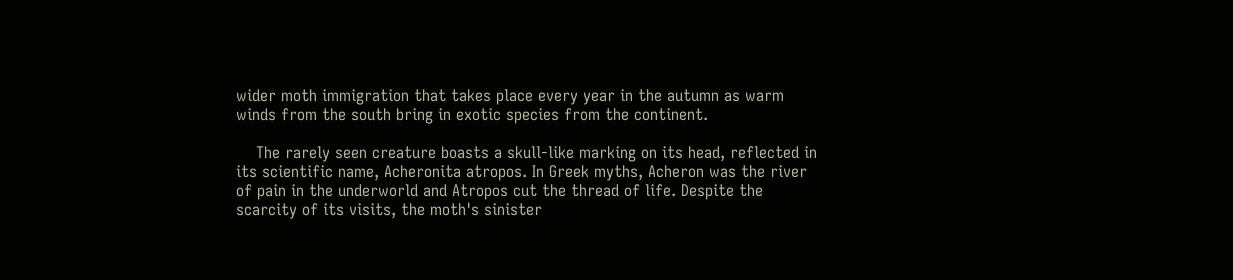wider moth immigration that takes place every year in the autumn as warm winds from the south bring in exotic species from the continent.

    The rarely seen creature boasts a skull-like marking on its head, reflected in its scientific name, Acheronita atropos. In Greek myths, Acheron was the river of pain in the underworld and Atropos cut the thread of life. Despite the scarcity of its visits, the moth's sinister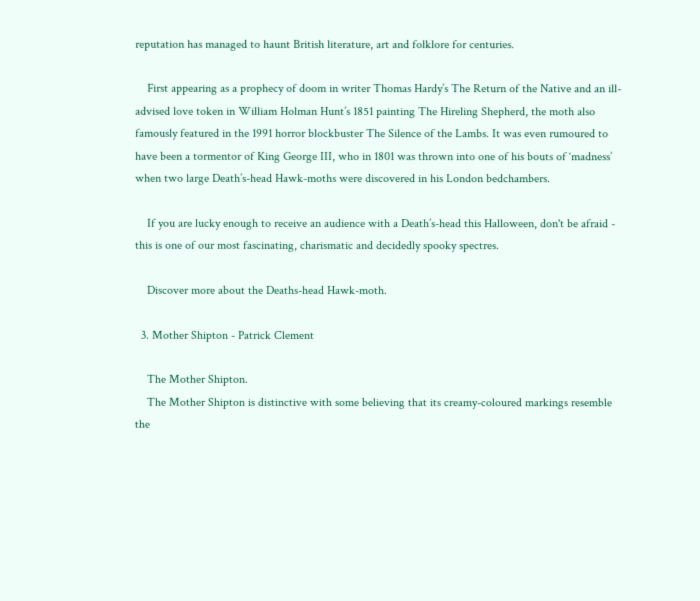reputation has managed to haunt British literature, art and folklore for centuries.

    First appearing as a prophecy of doom in writer Thomas Hardy’s The Return of the Native and an ill-advised love token in William Holman Hunt’s 1851 painting The Hireling Shepherd, the moth also famously featured in the 1991 horror blockbuster The Silence of the Lambs. It was even rumoured to have been a tormentor of King George III, who in 1801 was thrown into one of his bouts of ‘madness’ when two large Death’s-head Hawk-moths were discovered in his London bedchambers.

    If you are lucky enough to receive an audience with a Death’s-head this Halloween, don't be afraid - this is one of our most fascinating, charismatic and decidedly spooky spectres.

    Discover more about the Deaths-head Hawk-moth.

  3. Mother Shipton - Patrick Clement

    The Mother Shipton.
    The Mother Shipton is distinctive with some believing that its creamy-coloured markings resemble the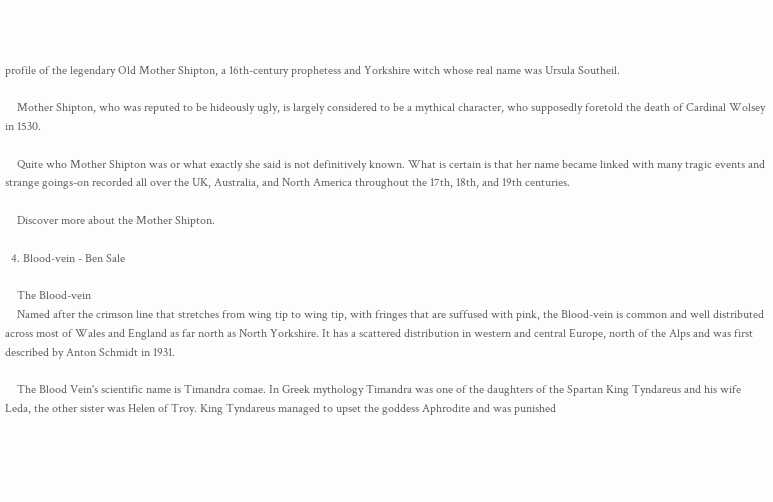profile of the legendary Old Mother Shipton, a 16th-century prophetess and Yorkshire witch whose real name was Ursula Southeil.

    Mother Shipton, who was reputed to be hideously ugly, is largely considered to be a mythical character, who supposedly foretold the death of Cardinal Wolsey in 1530.

    Quite who Mother Shipton was or what exactly she said is not definitively known. What is certain is that her name became linked with many tragic events and strange goings-on recorded all over the UK, Australia, and North America throughout the 17th, 18th, and 19th centuries.

    Discover more about the Mother Shipton.

  4. Blood-vein - Ben Sale

    The Blood-vein
    Named after the crimson line that stretches from wing tip to wing tip, with fringes that are suffused with pink, the Blood-vein is common and well distributed across most of Wales and England as far north as North Yorkshire. It has a scattered distribution in western and central Europe, north of the Alps and was first described by Anton Schmidt in 1931.

    The Blood Vein's scientific name is Timandra comae. In Greek mythology Timandra was one of the daughters of the Spartan King Tyndareus and his wife Leda, the other sister was Helen of Troy. King Tyndareus managed to upset the goddess Aphrodite and was punished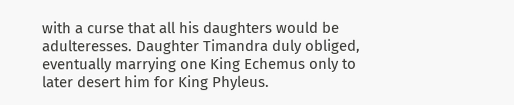with a curse that all his daughters would be adulteresses. Daughter Timandra duly obliged, eventually marrying one King Echemus only to later desert him for King Phyleus.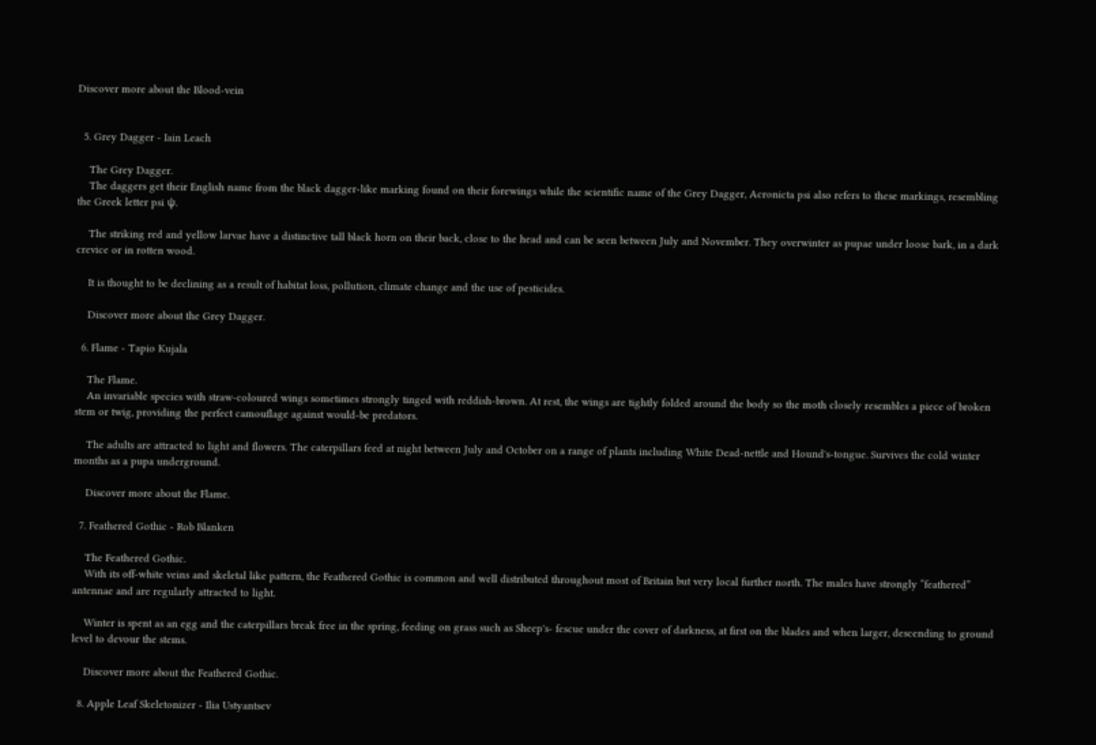Discover more about the Blood-vein


  5. Grey Dagger - Iain Leach

    The Grey Dagger.
    The daggers get their English name from the black dagger-like marking found on their forewings while the scientific name of the Grey Dagger, Acronicta psi also refers to these markings, resembling the Greek letter psi ψ.

    The striking red and yellow larvae have a distinctive tall black horn on their back, close to the head and can be seen between July and November. They overwinter as pupae under loose bark, in a dark crevice or in rotten wood.

    It is thought to be declining as a result of habitat loss, pollution, climate change and the use of pesticides.

    Discover more about the Grey Dagger.

  6. Flame - Tapio Kujala

    The Flame.
    An invariable species with straw-coloured wings sometimes strongly tinged with reddish-brown. At rest, the wings are tightly folded around the body so the moth closely resembles a piece of broken stem or twig, providing the perfect camouflage against would-be predators.

    The adults are attracted to light and flowers. The caterpillars feed at night between July and October on a range of plants including White Dead-nettle and Hound's-tongue. Survives the cold winter months as a pupa underground.

    Discover more about the Flame.

  7. Feathered Gothic - Rob Blanken

    The Feathered Gothic.
    With its off-white veins and skeletal like pattern, the Feathered Gothic is common and well distributed throughout most of Britain but very local further north. The males have strongly “feathered” antennae and are regularly attracted to light.

    Winter is spent as an egg and the caterpillars break free in the spring, feeding on grass such as Sheep's- fescue under the cover of darkness, at first on the blades and when larger, descending to ground level to devour the stems.

    Discover more about the Feathered Gothic.

  8. Apple Leaf Skeletonizer - Ilia Ustyantsev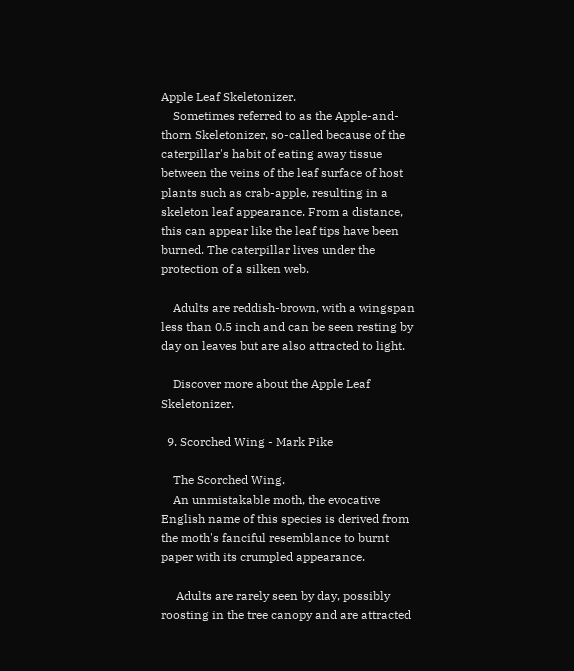Apple Leaf Skeletonizer.
    Sometimes referred to as the Apple-and-thorn Skeletonizer, so-called because of the caterpillar's habit of eating away tissue between the veins of the leaf surface of host plants such as crab-apple, resulting in a skeleton leaf appearance. From a distance, this can appear like the leaf tips have been burned. The caterpillar lives under the protection of a silken web.

    Adults are reddish-brown, with a wingspan less than 0.5 inch and can be seen resting by day on leaves but are also attracted to light.

    Discover more about the Apple Leaf Skeletonizer.

  9. Scorched Wing - Mark Pike

    The Scorched Wing.
    An unmistakable moth, the evocative English name of this species is derived from the moth's fanciful resemblance to burnt paper with its crumpled appearance.

     Adults are rarely seen by day, possibly roosting in the tree canopy and are attracted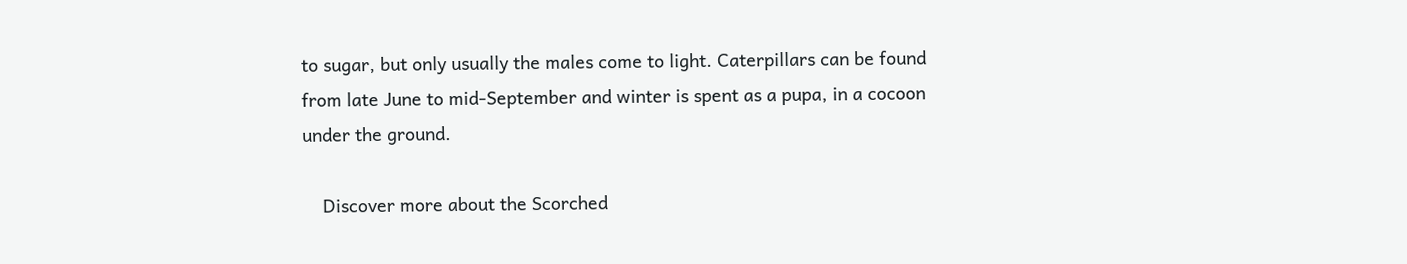to sugar, but only usually the males come to light. Caterpillars can be found from late June to mid-September and winter is spent as a pupa, in a cocoon under the ground.

    Discover more about the Scorched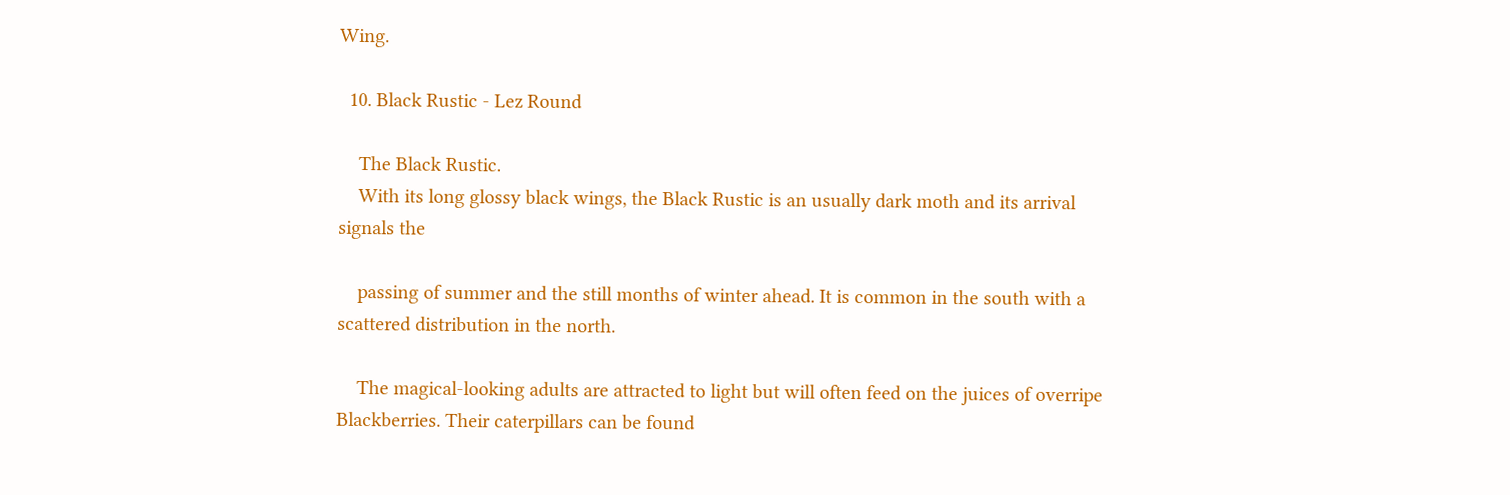Wing.

  10. Black Rustic - Lez Round

    The Black Rustic.
    With its long glossy black wings, the Black Rustic is an usually dark moth and its arrival signals the

    passing of summer and the still months of winter ahead. It is common in the south with a scattered distribution in the north.

    The magical-looking adults are attracted to light but will often feed on the juices of overripe Blackberries. Their caterpillars can be found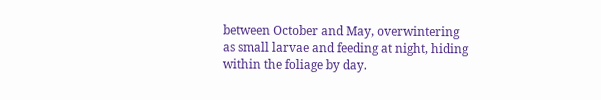between October and May, overwintering as small larvae and feeding at night, hiding within the foliage by day.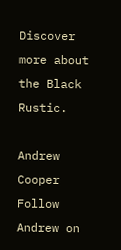Discover more about the Black Rustic.

Andrew Cooper
Follow Andrew on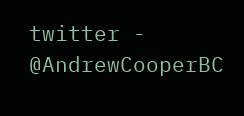twitter - @AndrewCooperBC